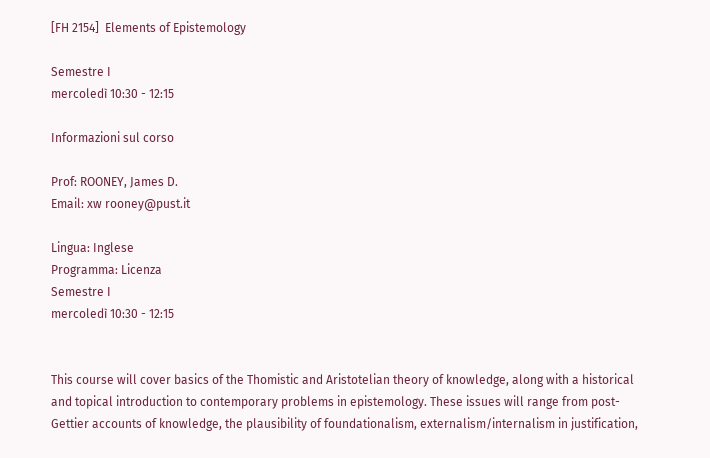[FH 2154]  Elements of Epistemology

Semestre I
mercoledì 10:30 - 12:15

Informazioni sul corso

Prof: ROONEY, James D.
Email: xw rooney@pust.it

Lingua: Inglese
Programma: Licenza
Semestre I
mercoledì 10:30 - 12:15


This course will cover basics of the Thomistic and Aristotelian theory of knowledge, along with a historical and topical introduction to contemporary problems in epistemology. These issues will range from post-Gettier accounts of knowledge, the plausibility of foundationalism, externalism/internalism in justification,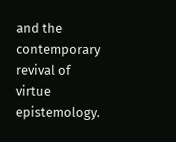and the contemporary revival of virtue epistemology.